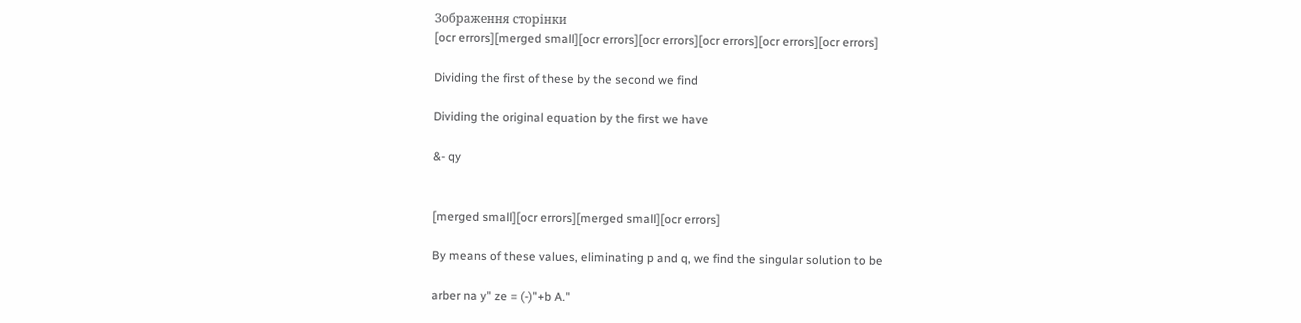Зображення сторінки
[ocr errors][merged small][ocr errors][ocr errors][ocr errors][ocr errors][ocr errors]

Dividing the first of these by the second we find

Dividing the original equation by the first we have

&- qy


[merged small][ocr errors][merged small][ocr errors]

By means of these values, eliminating p and q, we find the singular solution to be

arber na y" ze = (-)"+b A."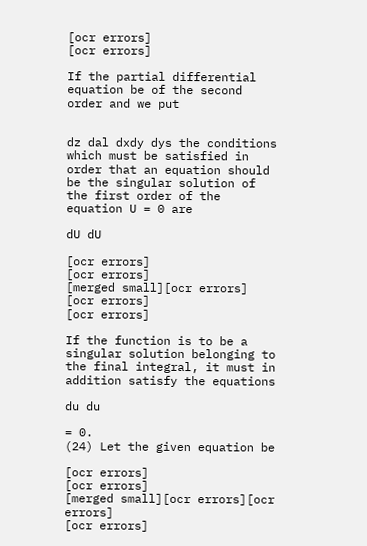[ocr errors]
[ocr errors]

If the partial differential equation be of the second order and we put


dz dal dxdy dys the conditions which must be satisfied in order that an equation should be the singular solution of the first order of the equation U = 0 are

dU dU

[ocr errors]
[ocr errors]
[merged small][ocr errors]
[ocr errors]
[ocr errors]

If the function is to be a singular solution belonging to the final integral, it must in addition satisfy the equations

du du

= 0.
(24) Let the given equation be

[ocr errors]
[ocr errors]
[merged small][ocr errors][ocr errors]
[ocr errors]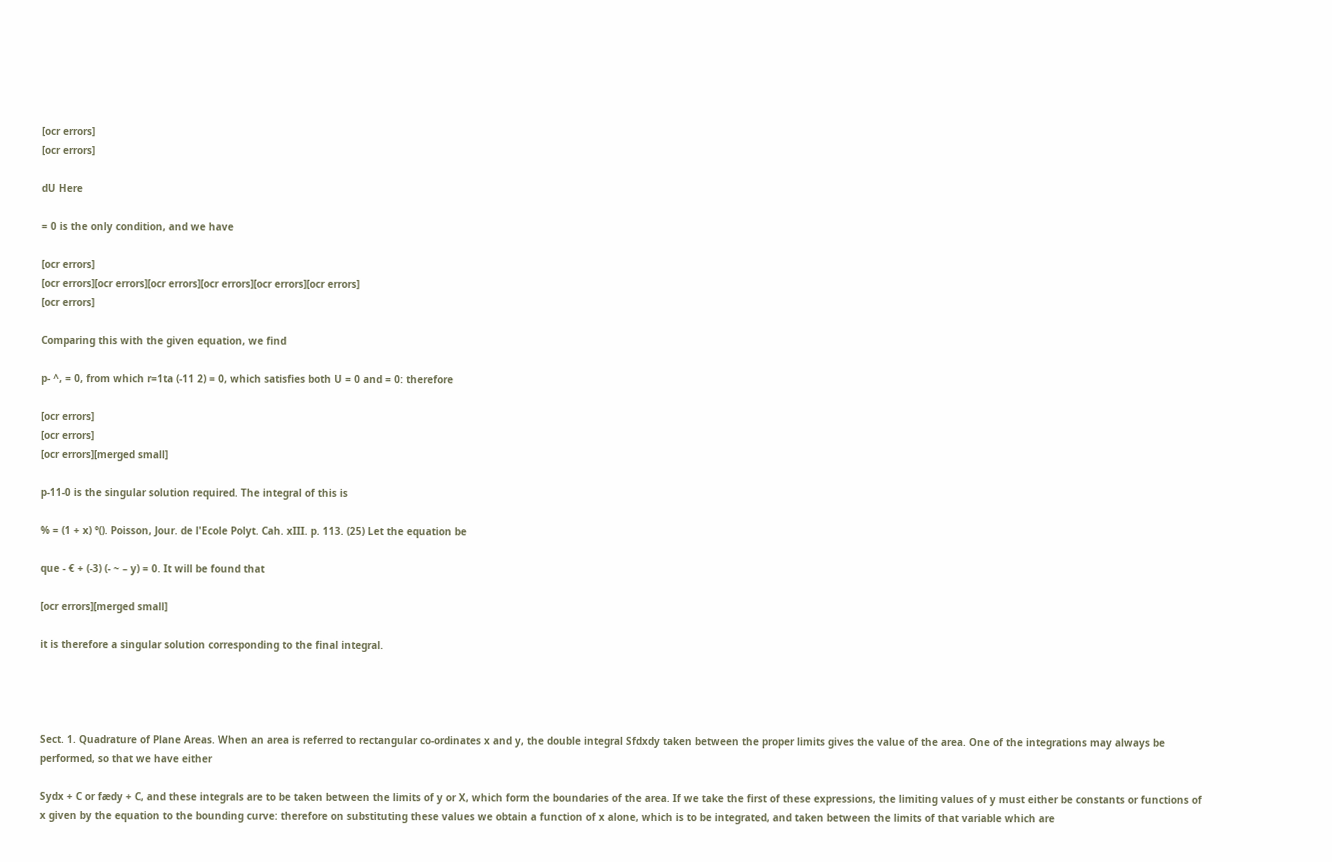[ocr errors]
[ocr errors]

dU Here

= 0 is the only condition, and we have

[ocr errors]
[ocr errors][ocr errors][ocr errors][ocr errors][ocr errors][ocr errors]
[ocr errors]

Comparing this with the given equation, we find

p- ^, = 0, from which r=1ta (-11 2) = 0, which satisfies both U = 0 and = 0: therefore

[ocr errors]
[ocr errors]
[ocr errors][merged small]

p-11-0 is the singular solution required. The integral of this is

% = (1 + x) °(). Poisson, Jour. de l'Ecole Polyt. Cah. xIII. p. 113. (25) Let the equation be

que - € + (-3) (- ~ – y) = 0. It will be found that

[ocr errors][merged small]

it is therefore a singular solution corresponding to the final integral.




Sect. 1. Quadrature of Plane Areas. When an area is referred to rectangular co-ordinates x and y, the double integral Sfdxdy taken between the proper limits gives the value of the area. One of the integrations may always be performed, so that we have either

Sydx + C or fædy + C, and these integrals are to be taken between the limits of y or X, which form the boundaries of the area. If we take the first of these expressions, the limiting values of y must either be constants or functions of x given by the equation to the bounding curve: therefore on substituting these values we obtain a function of x alone, which is to be integrated, and taken between the limits of that variable which are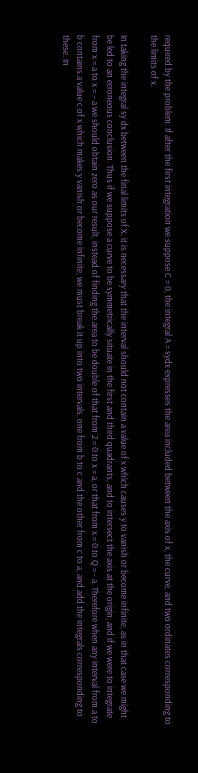required by the problem. If after the first integration we suppose C = 0, the integral A = sydx expresses the area included between the axis of x, the curve, and two ordinates corresponding to the limits of x.

In taking the integral sy dx between the final limits of X, it is necessary that the interval should not contain a value of x which causes y to vanish or become infinite, as in that case we might be led to an erroneous conclusion. Thus if we suppose a curve to be symmetrically situate in the first and third quadrants, and to intersect the axis at the origin; and if we were to integrate from x = a to x = – a we should obtain zero as our result, instead of finding the area to be double of that from 2 = 0 to x = a, or that from x = 0 to Q = - a. Therefore when any interval from a to b contains a value c of x which makes y vanish or become infinite, we must break it up into two intervals, one from b to c and the other from c to a, and add the integrals corresponding to these. In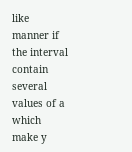like manner if the interval contain several values of a which make y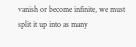vanish or become infinite, we must split it up into as many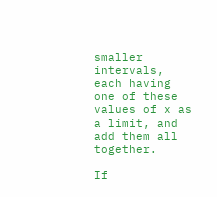smaller intervals, each having one of these values of x as a limit, and add them all together.

If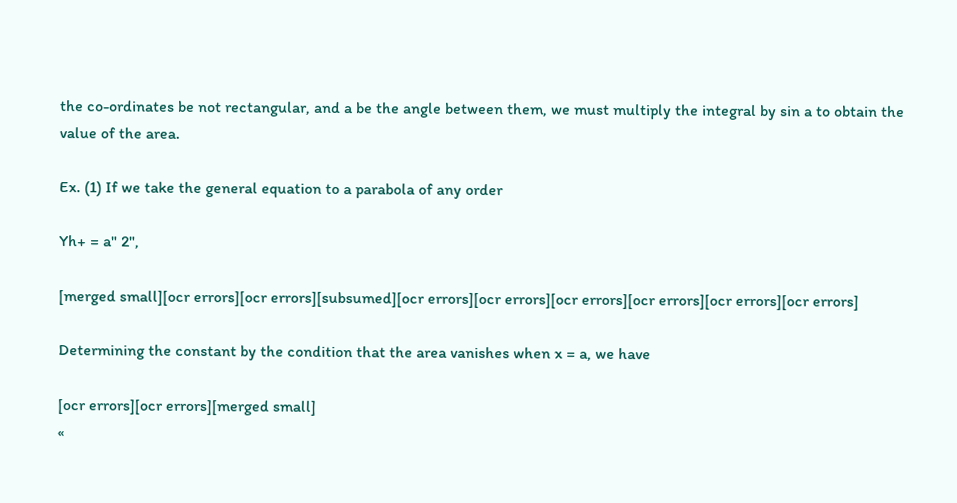the co-ordinates be not rectangular, and a be the angle between them, we must multiply the integral by sin a to obtain the value of the area.

Ex. (1) If we take the general equation to a parabola of any order

Yh+ = a" 2",

[merged small][ocr errors][ocr errors][subsumed][ocr errors][ocr errors][ocr errors][ocr errors][ocr errors][ocr errors]

Determining the constant by the condition that the area vanishes when x = a, we have

[ocr errors][ocr errors][merged small]
«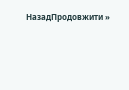НазадПродовжити »